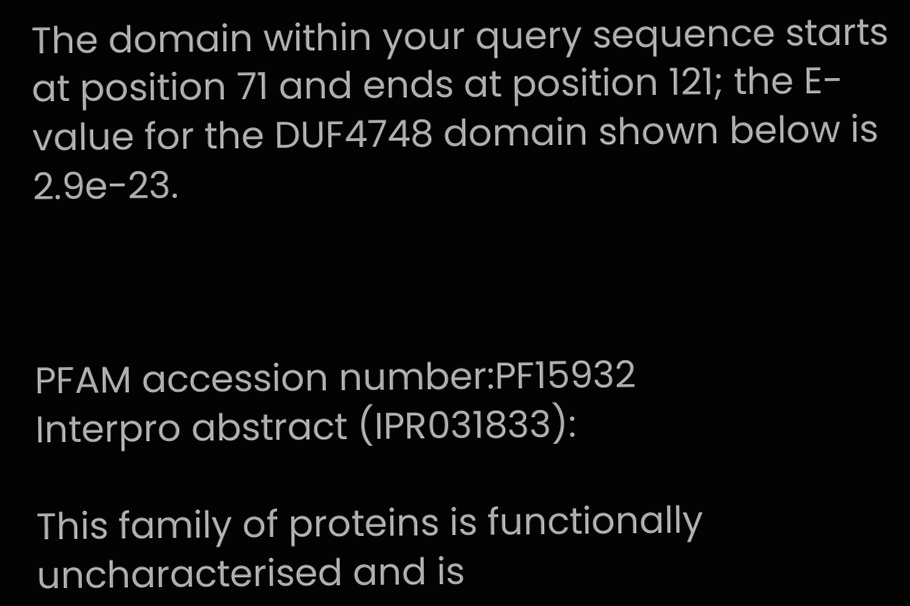The domain within your query sequence starts at position 71 and ends at position 121; the E-value for the DUF4748 domain shown below is 2.9e-23.



PFAM accession number:PF15932
Interpro abstract (IPR031833):

This family of proteins is functionally uncharacterised and is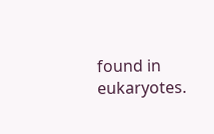found in eukaryotes.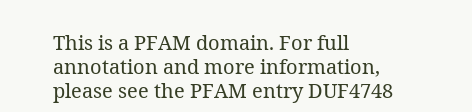This is a PFAM domain. For full annotation and more information, please see the PFAM entry DUF4748